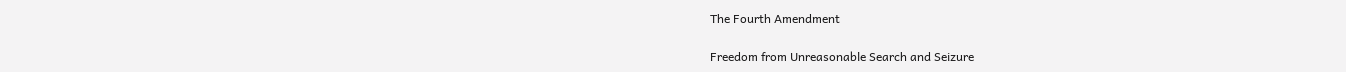The Fourth Amendment

Freedom from Unreasonable Search and Seizure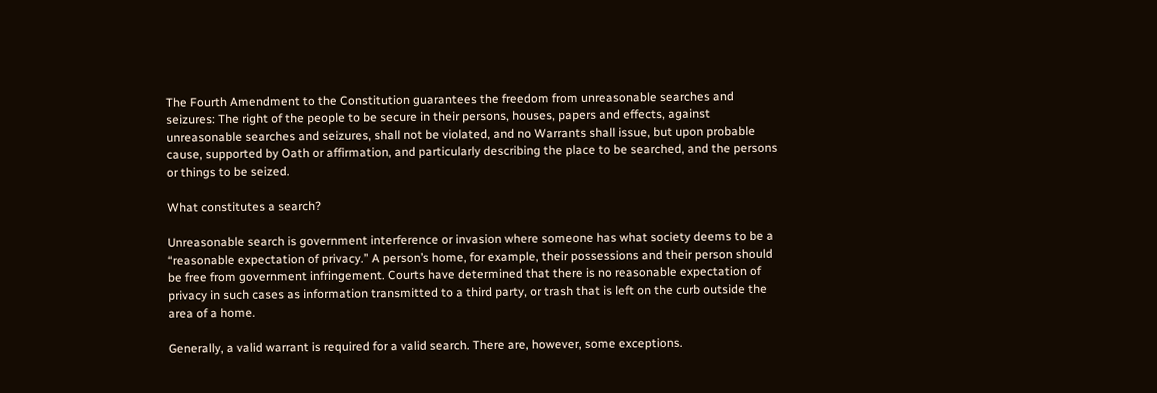The Fourth Amendment to the Constitution guarantees the freedom from unreasonable searches and seizures: The right of the people to be secure in their persons, houses, papers and effects, against unreasonable searches and seizures, shall not be violated, and no Warrants shall issue, but upon probable cause, supported by Oath or affirmation, and particularly describing the place to be searched, and the persons or things to be seized.

What constitutes a search?

Unreasonable search is government interference or invasion where someone has what society deems to be a “reasonable expectation of privacy.” A person’s home, for example, their possessions and their person should be free from government infringement. Courts have determined that there is no reasonable expectation of privacy in such cases as information transmitted to a third party, or trash that is left on the curb outside the area of a home.

Generally, a valid warrant is required for a valid search. There are, however, some exceptions.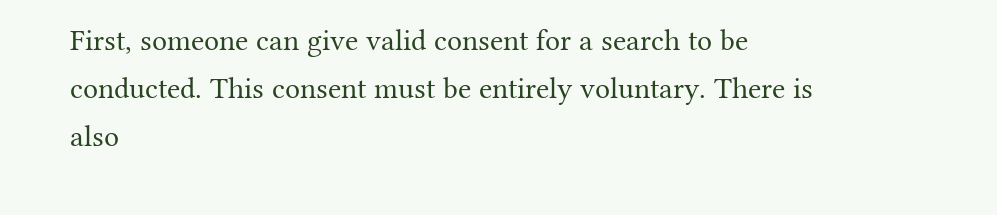First, someone can give valid consent for a search to be conducted. This consent must be entirely voluntary. There is also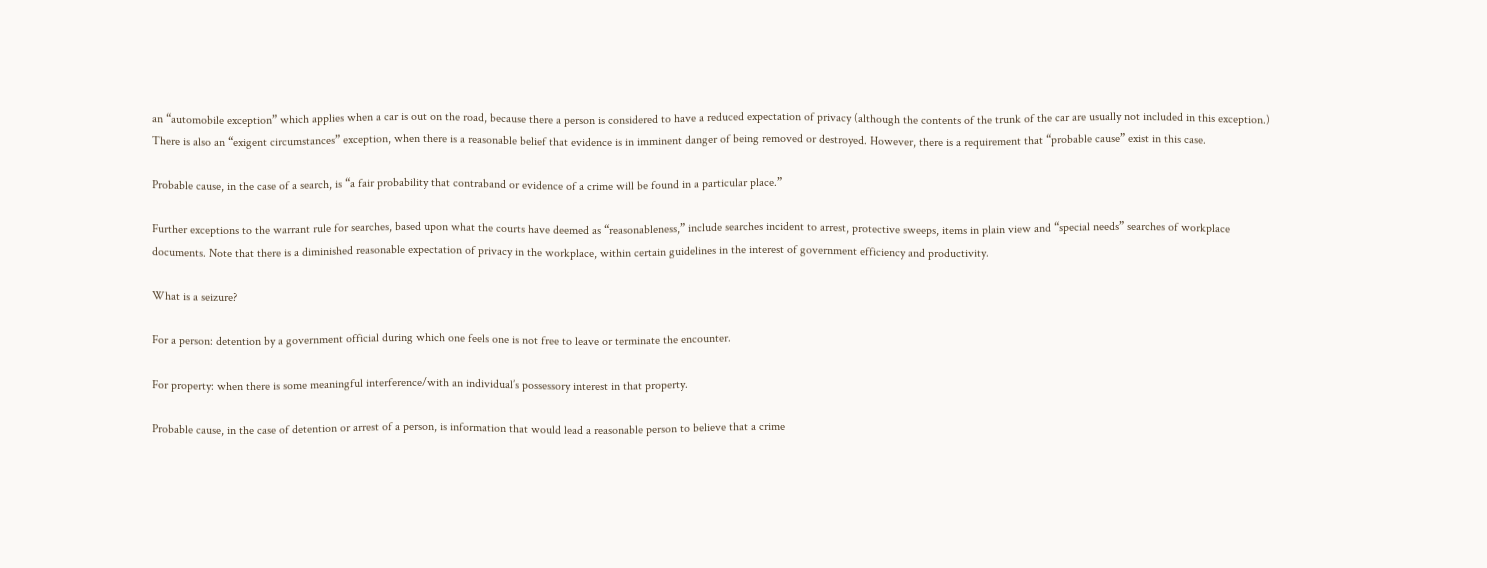an “automobile exception” which applies when a car is out on the road, because there a person is considered to have a reduced expectation of privacy (although the contents of the trunk of the car are usually not included in this exception.) There is also an “exigent circumstances” exception, when there is a reasonable belief that evidence is in imminent danger of being removed or destroyed. However, there is a requirement that “probable cause” exist in this case.

Probable cause, in the case of a search, is “a fair probability that contraband or evidence of a crime will be found in a particular place.”

Further exceptions to the warrant rule for searches, based upon what the courts have deemed as “reasonableness,” include searches incident to arrest, protective sweeps, items in plain view and “special needs” searches of workplace documents. Note that there is a diminished reasonable expectation of privacy in the workplace, within certain guidelines in the interest of government efficiency and productivity.

What is a seizure?

For a person: detention by a government official during which one feels one is not free to leave or terminate the encounter.

For property: when there is some meaningful interference/with an individual’s possessory interest in that property.

Probable cause, in the case of detention or arrest of a person, is information that would lead a reasonable person to believe that a crime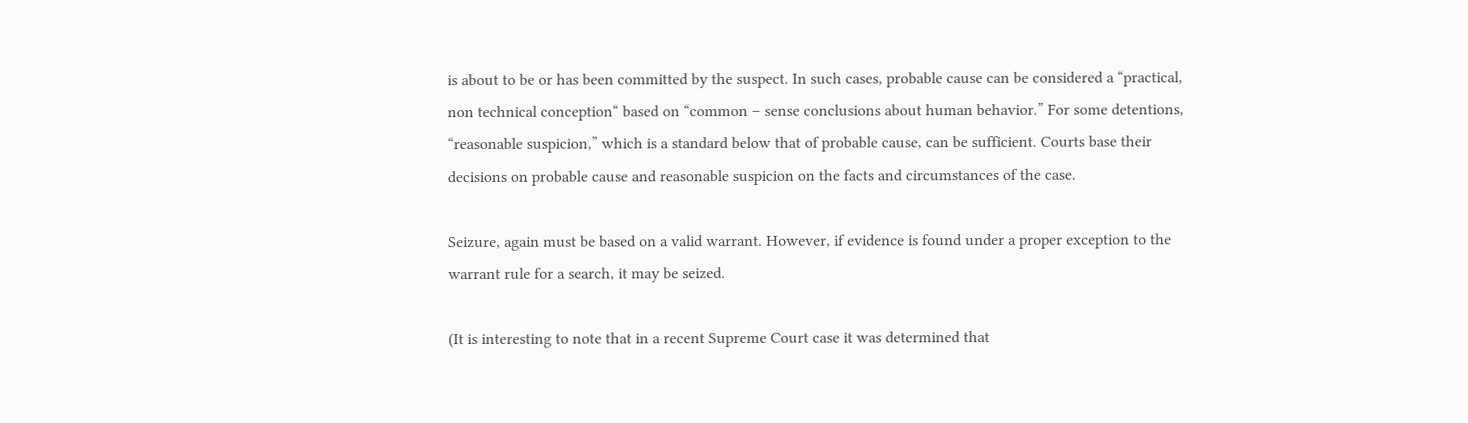is about to be or has been committed by the suspect. In such cases, probable cause can be considered a “practical, non technical conception“ based on “common – sense conclusions about human behavior.” For some detentions, “reasonable suspicion,” which is a standard below that of probable cause, can be sufficient. Courts base their decisions on probable cause and reasonable suspicion on the facts and circumstances of the case.

Seizure, again must be based on a valid warrant. However, if evidence is found under a proper exception to the warrant rule for a search, it may be seized.

(It is interesting to note that in a recent Supreme Court case it was determined that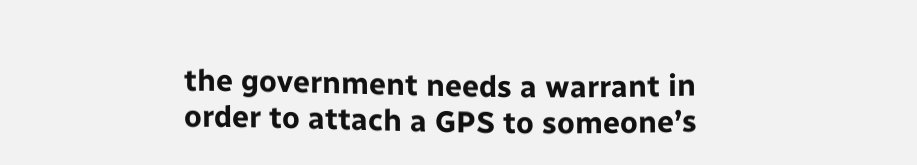the government needs a warrant in order to attach a GPS to someone’s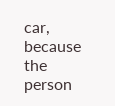car, because the person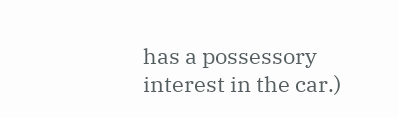has a possessory interest in the car.)